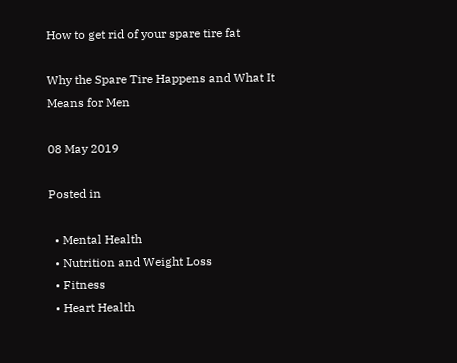How to get rid of your spare tire fat

Why the Spare Tire Happens and What It Means for Men

08 May 2019

Posted in

  • Mental Health
  • Nutrition and Weight Loss
  • Fitness
  • Heart Health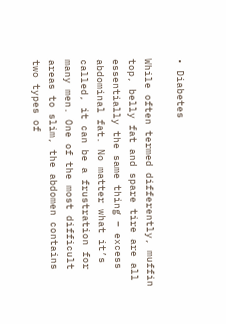• Diabetes

While often termed differently, muffin top, belly fat and spare tire are all essentially the same thing – excess abdominal fat. No matter what it’s called, it can be a frustration for many men. One of the most difficult areas to slim, the abdomen contains two types of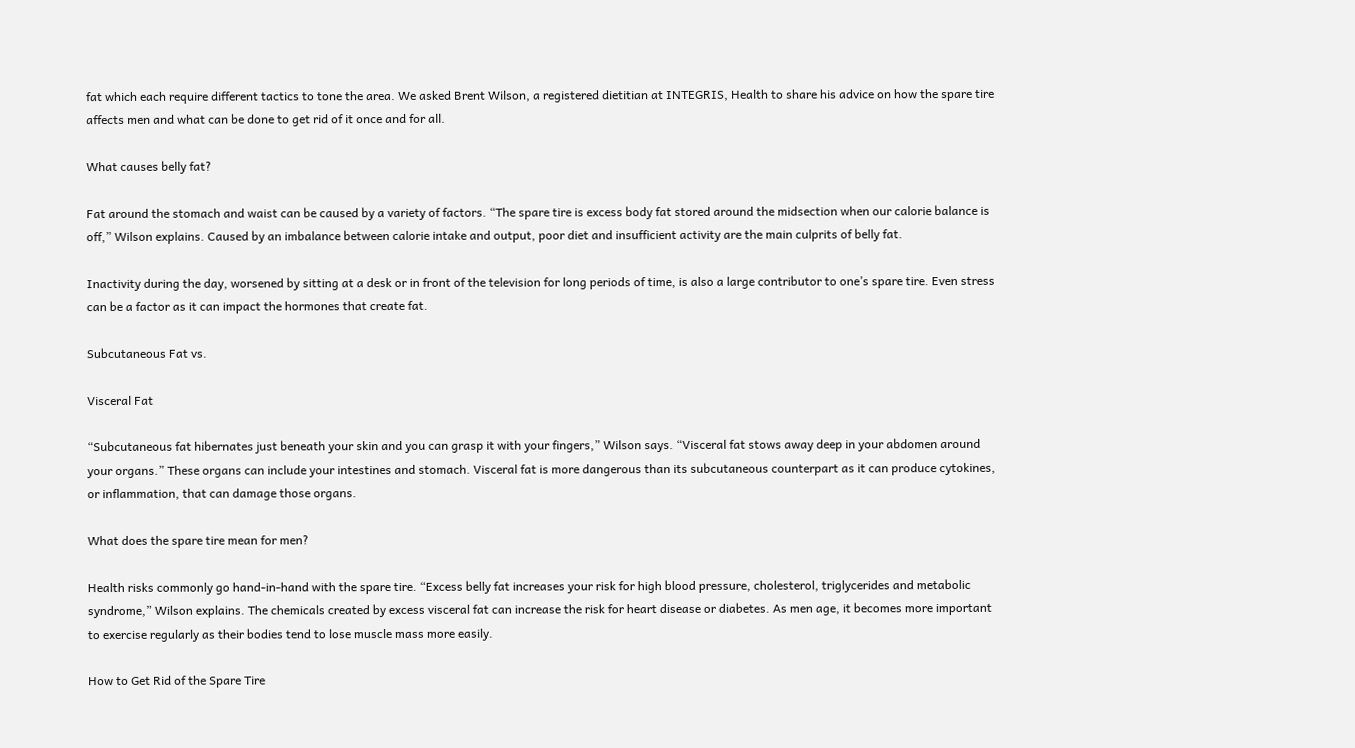fat which each require different tactics to tone the area. We asked Brent Wilson, a registered dietitian at INTEGRIS, Health to share his advice on how the spare tire affects men and what can be done to get rid of it once and for all.

What causes belly fat?

Fat around the stomach and waist can be caused by a variety of factors. “The spare tire is excess body fat stored around the midsection when our calorie balance is off,” Wilson explains. Caused by an imbalance between calorie intake and output, poor diet and insufficient activity are the main culprits of belly fat.

Inactivity during the day, worsened by sitting at a desk or in front of the television for long periods of time, is also a large contributor to one’s spare tire. Even stress can be a factor as it can impact the hormones that create fat.

Subcutaneous Fat vs.

Visceral Fat

“Subcutaneous fat hibernates just beneath your skin and you can grasp it with your fingers,” Wilson says. “Visceral fat stows away deep in your abdomen around your organs.” These organs can include your intestines and stomach. Visceral fat is more dangerous than its subcutaneous counterpart as it can produce cytokines, or inflammation, that can damage those organs.

What does the spare tire mean for men?

Health risks commonly go hand-in-hand with the spare tire. “Excess belly fat increases your risk for high blood pressure, cholesterol, triglycerides and metabolic syndrome,” Wilson explains. The chemicals created by excess visceral fat can increase the risk for heart disease or diabetes. As men age, it becomes more important to exercise regularly as their bodies tend to lose muscle mass more easily.

How to Get Rid of the Spare Tire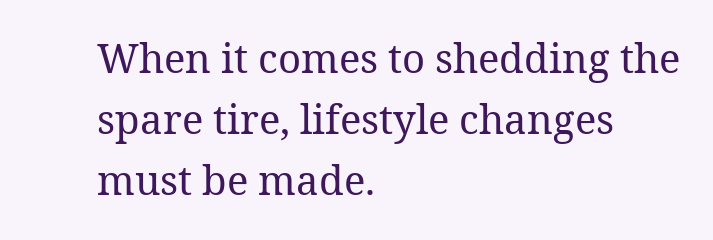When it comes to shedding the spare tire, lifestyle changes must be made.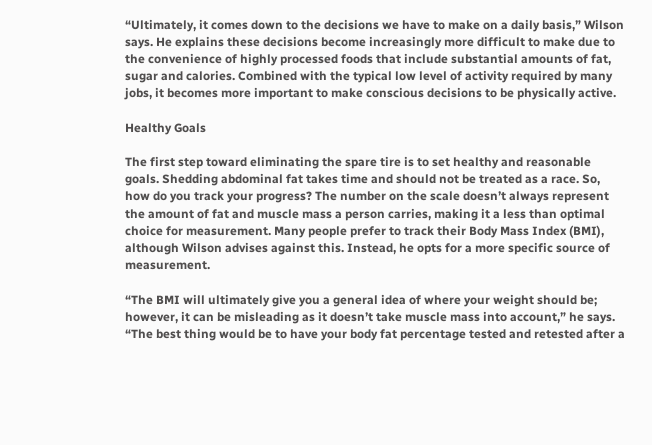“Ultimately, it comes down to the decisions we have to make on a daily basis,” Wilson says. He explains these decisions become increasingly more difficult to make due to the convenience of highly processed foods that include substantial amounts of fat, sugar and calories. Combined with the typical low level of activity required by many jobs, it becomes more important to make conscious decisions to be physically active.

Healthy Goals

The first step toward eliminating the spare tire is to set healthy and reasonable goals. Shedding abdominal fat takes time and should not be treated as a race. So, how do you track your progress? The number on the scale doesn’t always represent the amount of fat and muscle mass a person carries, making it a less than optimal choice for measurement. Many people prefer to track their Body Mass Index (BMI), although Wilson advises against this. Instead, he opts for a more specific source of measurement.

“The BMI will ultimately give you a general idea of where your weight should be; however, it can be misleading as it doesn’t take muscle mass into account,” he says. “The best thing would be to have your body fat percentage tested and retested after a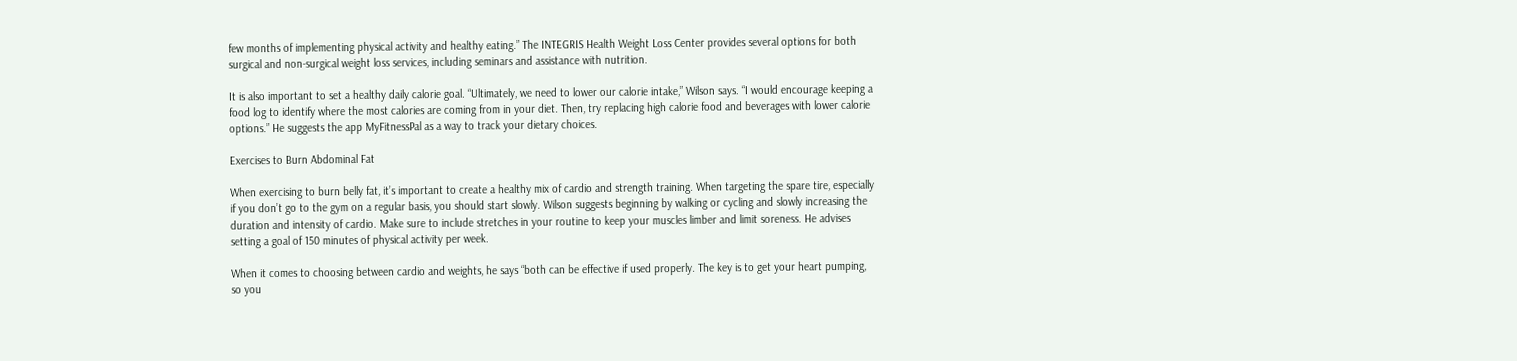few months of implementing physical activity and healthy eating.” The INTEGRIS Health Weight Loss Center provides several options for both surgical and non-surgical weight loss services, including seminars and assistance with nutrition.

It is also important to set a healthy daily calorie goal. “Ultimately, we need to lower our calorie intake,” Wilson says. “I would encourage keeping a food log to identify where the most calories are coming from in your diet. Then, try replacing high calorie food and beverages with lower calorie options.” He suggests the app MyFitnessPal as a way to track your dietary choices.

Exercises to Burn Abdominal Fat

When exercising to burn belly fat, it’s important to create a healthy mix of cardio and strength training. When targeting the spare tire, especially if you don’t go to the gym on a regular basis, you should start slowly. Wilson suggests beginning by walking or cycling and slowly increasing the duration and intensity of cardio. Make sure to include stretches in your routine to keep your muscles limber and limit soreness. He advises setting a goal of 150 minutes of physical activity per week.

When it comes to choosing between cardio and weights, he says “both can be effective if used properly. The key is to get your heart pumping, so you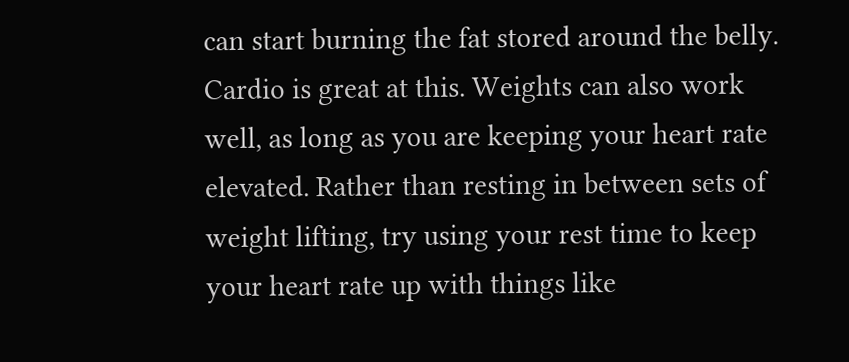can start burning the fat stored around the belly. Cardio is great at this. Weights can also work well, as long as you are keeping your heart rate elevated. Rather than resting in between sets of weight lifting, try using your rest time to keep your heart rate up with things like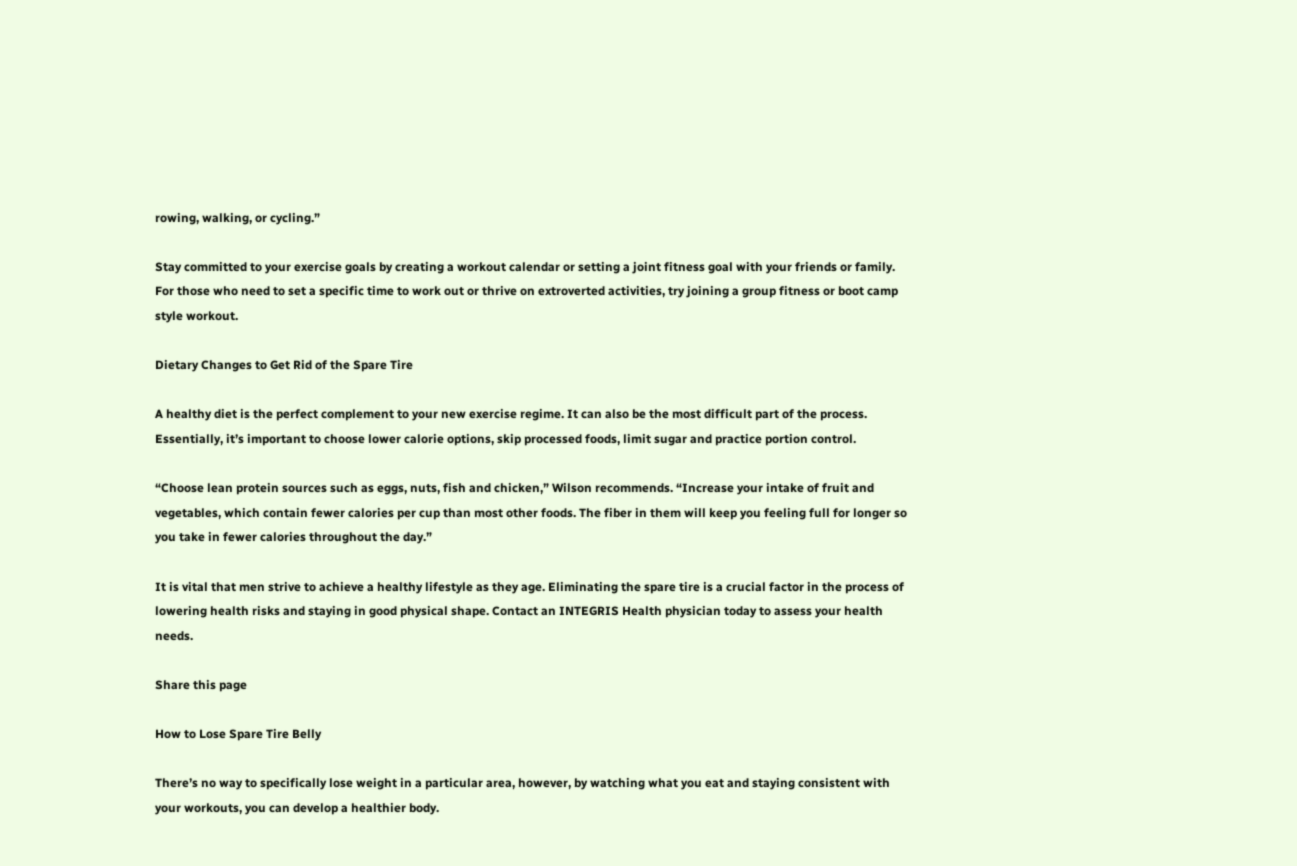rowing, walking, or cycling.”

Stay committed to your exercise goals by creating a workout calendar or setting a joint fitness goal with your friends or family. For those who need to set a specific time to work out or thrive on extroverted activities, try joining a group fitness or boot camp style workout.

Dietary Changes to Get Rid of the Spare Tire

A healthy diet is the perfect complement to your new exercise regime. It can also be the most difficult part of the process. Essentially, it’s important to choose lower calorie options, skip processed foods, limit sugar and practice portion control.

“Choose lean protein sources such as eggs, nuts, fish and chicken,” Wilson recommends. “Increase your intake of fruit and vegetables, which contain fewer calories per cup than most other foods. The fiber in them will keep you feeling full for longer so you take in fewer calories throughout the day.”

It is vital that men strive to achieve a healthy lifestyle as they age. Eliminating the spare tire is a crucial factor in the process of lowering health risks and staying in good physical shape. Contact an INTEGRIS Health physician today to assess your health needs.

Share this page

How to Lose Spare Tire Belly

There’s no way to specifically lose weight in a particular area, however, by watching what you eat and staying consistent with your workouts, you can develop a healthier body.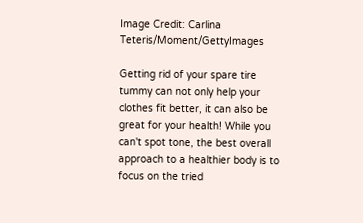Image Credit: Carlina Teteris/Moment/GettyImages

Getting rid of your spare tire tummy can not only help your clothes fit better, it can also be great for your health! While you can't spot tone, the best overall approach to a healthier body is to focus on the tried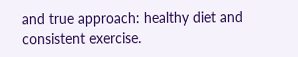and true approach: healthy diet and consistent exercise.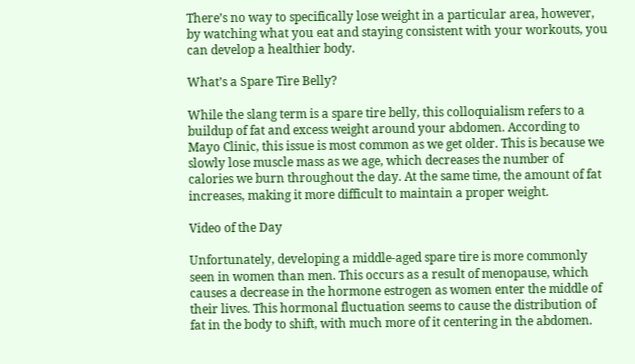There’s no way to specifically lose weight in a particular area, however, by watching what you eat and staying consistent with your workouts, you can develop a healthier body.

What’s a Spare Tire Belly?

While the slang term is a spare tire belly, this colloquialism refers to a buildup of fat and excess weight around your abdomen. According to Mayo Clinic, this issue is most common as we get older. This is because we slowly lose muscle mass as we age, which decreases the number of calories we burn throughout the day. At the same time, the amount of fat increases, making it more difficult to maintain a proper weight.

Video of the Day

Unfortunately, developing a middle-aged spare tire is more commonly seen in women than men. This occurs as a result of menopause, which causes a decrease in the hormone estrogen as women enter the middle of their lives. This hormonal fluctuation seems to cause the distribution of fat in the body to shift, with much more of it centering in the abdomen.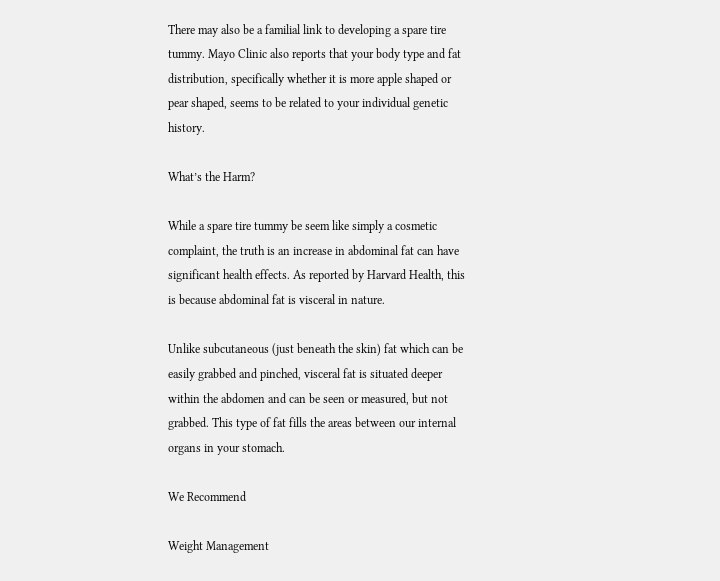There may also be a familial link to developing a spare tire tummy. Mayo Clinic also reports that your body type and fat distribution, specifically whether it is more apple shaped or pear shaped, seems to be related to your individual genetic history.

What’s the Harm?

While a spare tire tummy be seem like simply a cosmetic complaint, the truth is an increase in abdominal fat can have significant health effects. As reported by Harvard Health, this is because abdominal fat is visceral in nature.

Unlike subcutaneous (just beneath the skin) fat which can be easily grabbed and pinched, visceral fat is situated deeper within the abdomen and can be seen or measured, but not grabbed. This type of fat fills the areas between our internal organs in your stomach.

We Recommend

Weight Management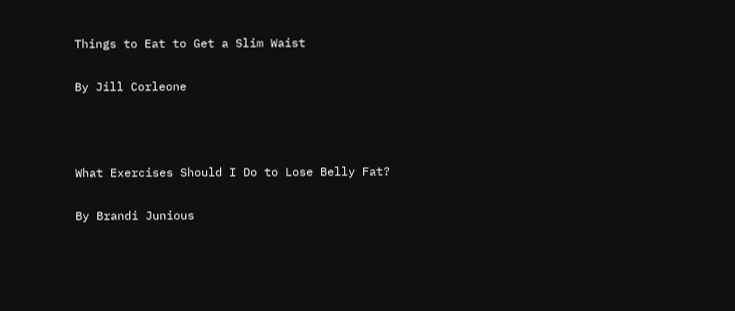Things to Eat to Get a Slim Waist

By Jill Corleone



What Exercises Should I Do to Lose Belly Fat?

By Brandi Junious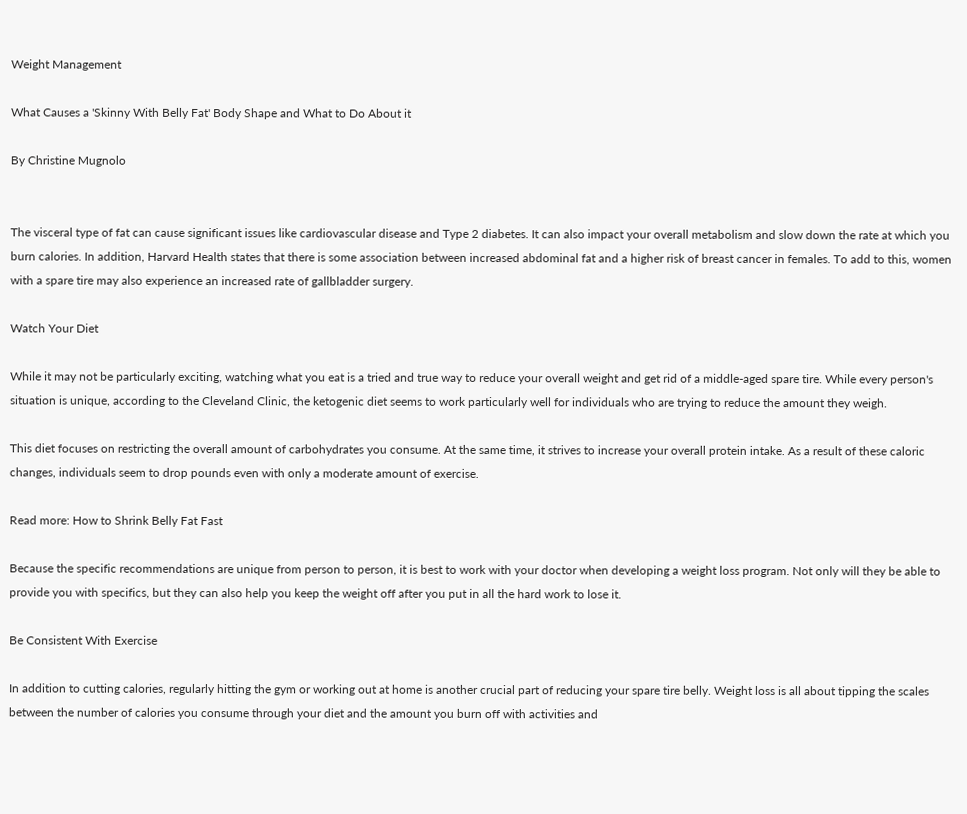Weight Management

What Causes a 'Skinny With Belly Fat' Body Shape and What to Do About it

By Christine Mugnolo


The visceral type of fat can cause significant issues like cardiovascular disease and Type 2 diabetes. It can also impact your overall metabolism and slow down the rate at which you burn calories. In addition, Harvard Health states that there is some association between increased abdominal fat and a higher risk of breast cancer in females. To add to this, women with a spare tire may also experience an increased rate of gallbladder surgery.

Watch Your Diet

While it may not be particularly exciting, watching what you eat is a tried and true way to reduce your overall weight and get rid of a middle-aged spare tire. While every person's situation is unique, according to the Cleveland Clinic, the ketogenic diet seems to work particularly well for individuals who are trying to reduce the amount they weigh.

This diet focuses on restricting the overall amount of carbohydrates you consume. At the same time, it strives to increase your overall protein intake. As a result of these caloric changes, individuals seem to drop pounds even with only a moderate amount of exercise.

Read more: How to Shrink Belly Fat Fast

Because the specific recommendations are unique from person to person, it is best to work with your doctor when developing a weight loss program. Not only will they be able to provide you with specifics, but they can also help you keep the weight off after you put in all the hard work to lose it.

Be Consistent With Exercise

In addition to cutting calories, regularly hitting the gym or working out at home is another crucial part of reducing your spare tire belly. Weight loss is all about tipping the scales between the number of calories you consume through your diet and the amount you burn off with activities and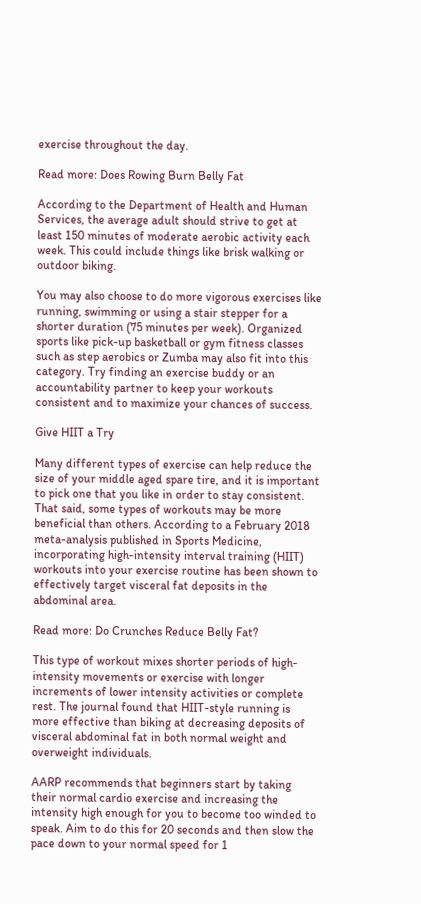exercise throughout the day.

Read more: Does Rowing Burn Belly Fat

According to the Department of Health and Human Services, the average adult should strive to get at least 150 minutes of moderate aerobic activity each week. This could include things like brisk walking or outdoor biking.

You may also choose to do more vigorous exercises like running, swimming or using a stair stepper for a shorter duration (75 minutes per week). Organized sports like pick-up basketball or gym fitness classes such as step aerobics or Zumba may also fit into this category. Try finding an exercise buddy or an accountability partner to keep your workouts consistent and to maximize your chances of success.

Give HIIT a Try

Many different types of exercise can help reduce the size of your middle aged spare tire, and it is important to pick one that you like in order to stay consistent. That said, some types of workouts may be more beneficial than others. According to a February 2018 meta-analysis published in Sports Medicine, incorporating high-intensity interval training (HIIT) workouts into your exercise routine has been shown to effectively target visceral fat deposits in the abdominal area.

Read more: Do Crunches Reduce Belly Fat?

This type of workout mixes shorter periods of high-intensity movements or exercise with longer increments of lower intensity activities or complete rest. The journal found that HIIT-style running is more effective than biking at decreasing deposits of visceral abdominal fat in both normal weight and overweight individuals.

AARP recommends that beginners start by taking their normal cardio exercise and increasing the intensity high enough for you to become too winded to speak. Aim to do this for 20 seconds and then slow the pace down to your normal speed for 1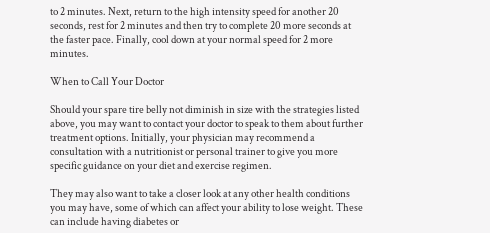to 2 minutes. Next, return to the high intensity speed for another 20 seconds, rest for 2 minutes and then try to complete 20 more seconds at the faster pace. Finally, cool down at your normal speed for 2 more minutes.

When to Call Your Doctor

Should your spare tire belly not diminish in size with the strategies listed above, you may want to contact your doctor to speak to them about further treatment options. Initially, your physician may recommend a consultation with a nutritionist or personal trainer to give you more specific guidance on your diet and exercise regimen.

They may also want to take a closer look at any other health conditions you may have, some of which can affect your ability to lose weight. These can include having diabetes or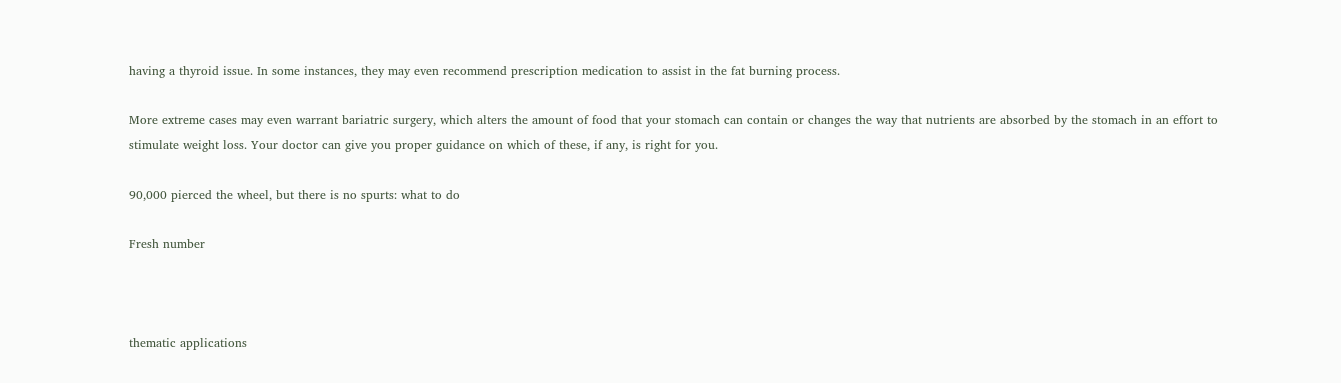having a thyroid issue. In some instances, they may even recommend prescription medication to assist in the fat burning process.

More extreme cases may even warrant bariatric surgery, which alters the amount of food that your stomach can contain or changes the way that nutrients are absorbed by the stomach in an effort to stimulate weight loss. Your doctor can give you proper guidance on which of these, if any, is right for you.

90,000 pierced the wheel, but there is no spurts: what to do

Fresh number



thematic applications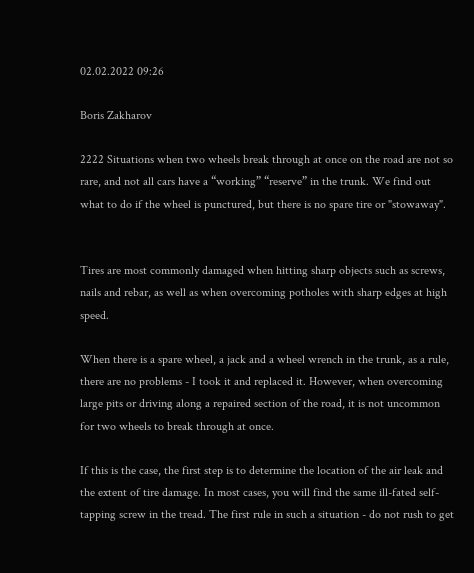02.02.2022 09:26

Boris Zakharov

2222 Situations when two wheels break through at once on the road are not so rare, and not all cars have a “working” “reserve” in the trunk. We find out what to do if the wheel is punctured, but there is no spare tire or "stowaway".


Tires are most commonly damaged when hitting sharp objects such as screws, nails and rebar, as well as when overcoming potholes with sharp edges at high speed.

When there is a spare wheel, a jack and a wheel wrench in the trunk, as a rule, there are no problems - I took it and replaced it. However, when overcoming large pits or driving along a repaired section of the road, it is not uncommon for two wheels to break through at once.

If this is the case, the first step is to determine the location of the air leak and the extent of tire damage. In most cases, you will find the same ill-fated self-tapping screw in the tread. The first rule in such a situation - do not rush to get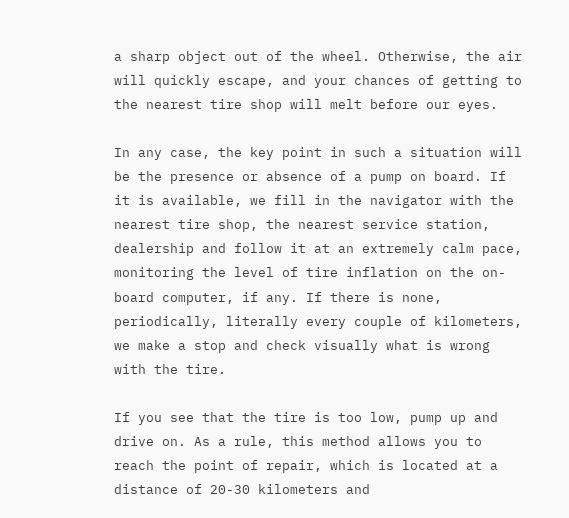a sharp object out of the wheel. Otherwise, the air will quickly escape, and your chances of getting to the nearest tire shop will melt before our eyes.

In any case, the key point in such a situation will be the presence or absence of a pump on board. If it is available, we fill in the navigator with the nearest tire shop, the nearest service station, dealership and follow it at an extremely calm pace, monitoring the level of tire inflation on the on-board computer, if any. If there is none, periodically, literally every couple of kilometers, we make a stop and check visually what is wrong with the tire.

If you see that the tire is too low, pump up and drive on. As a rule, this method allows you to reach the point of repair, which is located at a distance of 20-30 kilometers and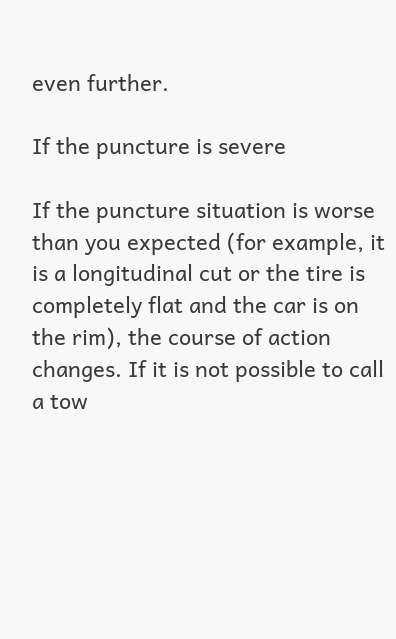even further.

If the puncture is severe

If the puncture situation is worse than you expected (for example, it is a longitudinal cut or the tire is completely flat and the car is on the rim), the course of action changes. If it is not possible to call a tow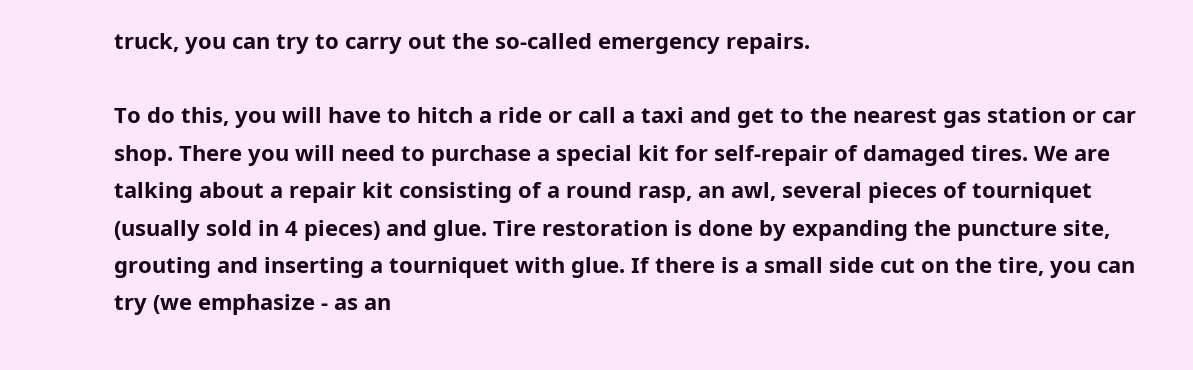truck, you can try to carry out the so-called emergency repairs.

To do this, you will have to hitch a ride or call a taxi and get to the nearest gas station or car shop. There you will need to purchase a special kit for self-repair of damaged tires. We are talking about a repair kit consisting of a round rasp, an awl, several pieces of tourniquet (usually sold in 4 pieces) and glue. Tire restoration is done by expanding the puncture site, grouting and inserting a tourniquet with glue. If there is a small side cut on the tire, you can try (we emphasize - as an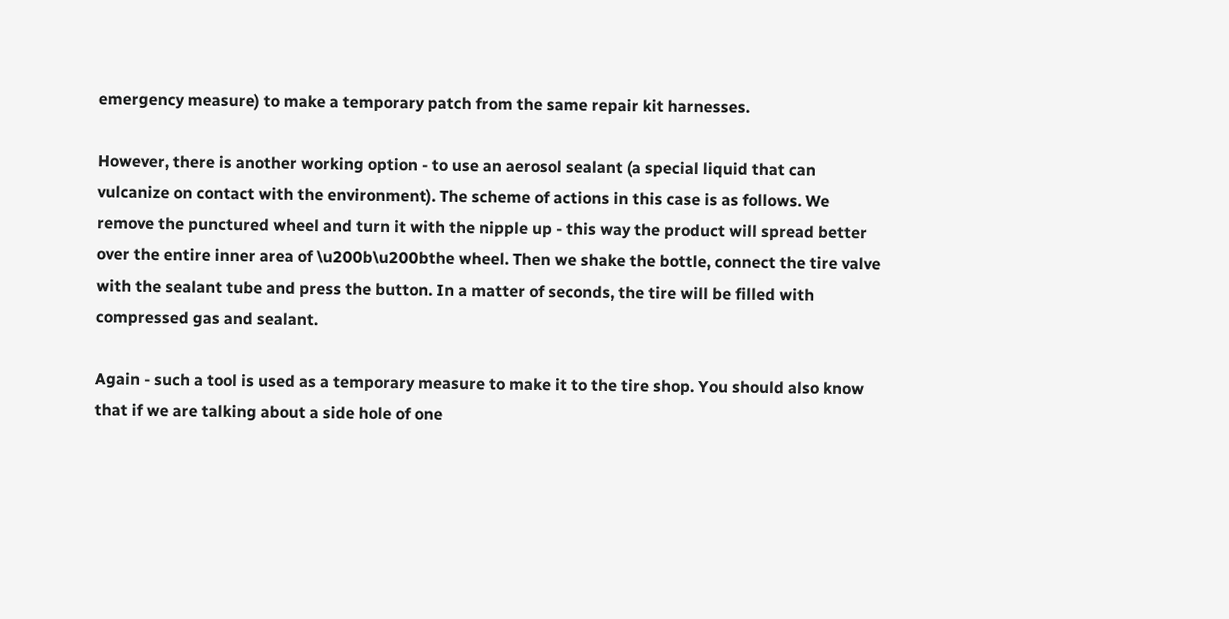emergency measure) to make a temporary patch from the same repair kit harnesses.

However, there is another working option - to use an aerosol sealant (a special liquid that can vulcanize on contact with the environment). The scheme of actions in this case is as follows. We remove the punctured wheel and turn it with the nipple up - this way the product will spread better over the entire inner area of \u200b\u200bthe wheel. Then we shake the bottle, connect the tire valve with the sealant tube and press the button. In a matter of seconds, the tire will be filled with compressed gas and sealant.

Again - such a tool is used as a temporary measure to make it to the tire shop. You should also know that if we are talking about a side hole of one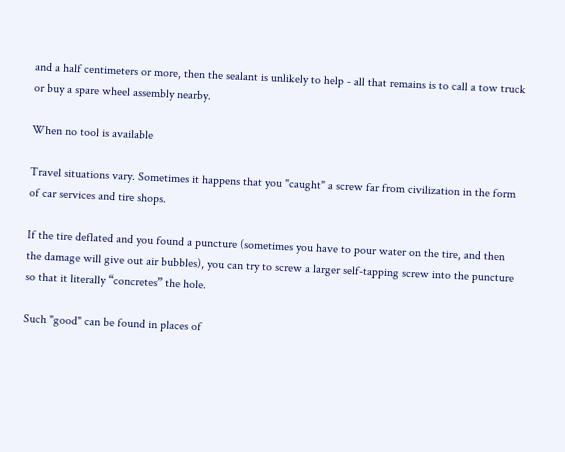and a half centimeters or more, then the sealant is unlikely to help - all that remains is to call a tow truck or buy a spare wheel assembly nearby.

When no tool is available

Travel situations vary. Sometimes it happens that you "caught" a screw far from civilization in the form of car services and tire shops.

If the tire deflated and you found a puncture (sometimes you have to pour water on the tire, and then the damage will give out air bubbles), you can try to screw a larger self-tapping screw into the puncture so that it literally “concretes” the hole.

Such "good" can be found in places of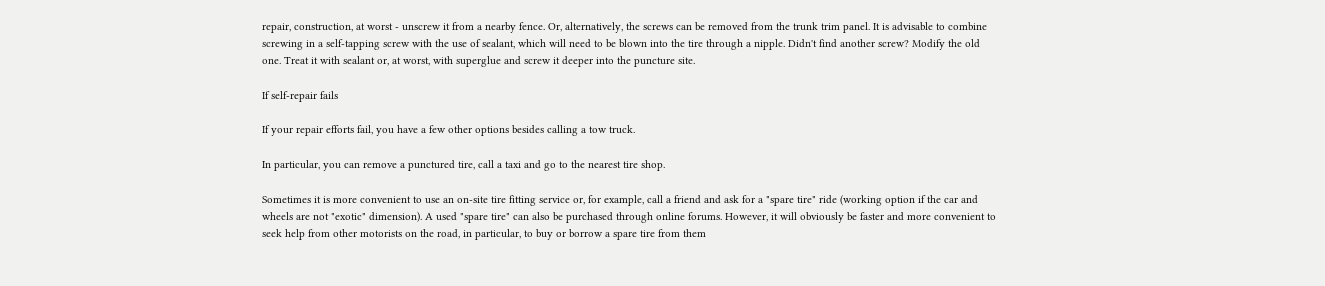repair, construction, at worst - unscrew it from a nearby fence. Or, alternatively, the screws can be removed from the trunk trim panel. It is advisable to combine screwing in a self-tapping screw with the use of sealant, which will need to be blown into the tire through a nipple. Didn't find another screw? Modify the old one. Treat it with sealant or, at worst, with superglue and screw it deeper into the puncture site.

If self-repair fails

If your repair efforts fail, you have a few other options besides calling a tow truck.

In particular, you can remove a punctured tire, call a taxi and go to the nearest tire shop.

Sometimes it is more convenient to use an on-site tire fitting service or, for example, call a friend and ask for a "spare tire" ride (working option if the car and wheels are not "exotic" dimension). A used "spare tire" can also be purchased through online forums. However, it will obviously be faster and more convenient to seek help from other motorists on the road, in particular, to buy or borrow a spare tire from them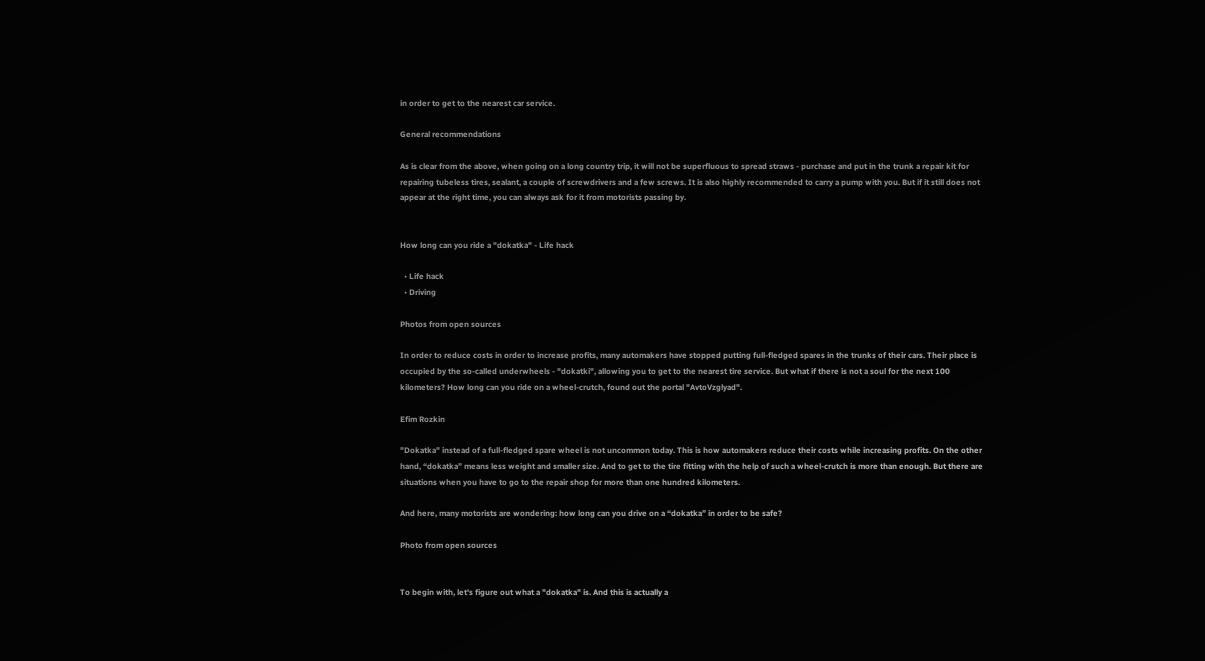in order to get to the nearest car service.

General recommendations

As is clear from the above, when going on a long country trip, it will not be superfluous to spread straws - purchase and put in the trunk a repair kit for repairing tubeless tires, sealant, a couple of screwdrivers and a few screws. It is also highly recommended to carry a pump with you. But if it still does not appear at the right time, you can always ask for it from motorists passing by.


How long can you ride a "dokatka" - Life hack

  • Life hack
  • Driving

Photos from open sources

In order to reduce costs in order to increase profits, many automakers have stopped putting full-fledged spares in the trunks of their cars. Their place is occupied by the so-called underwheels - "dokatki", allowing you to get to the nearest tire service. But what if there is not a soul for the next 100 kilometers? How long can you ride on a wheel-crutch, found out the portal "AvtoVzglyad".

Efim Rozkin

"Dokatka" instead of a full-fledged spare wheel is not uncommon today. This is how automakers reduce their costs while increasing profits. On the other hand, “dokatka” means less weight and smaller size. And to get to the tire fitting with the help of such a wheel-crutch is more than enough. But there are situations when you have to go to the repair shop for more than one hundred kilometers.

And here, many motorists are wondering: how long can you drive on a “dokatka” in order to be safe?

Photo from open sources


To begin with, let's figure out what a "dokatka" is. And this is actually a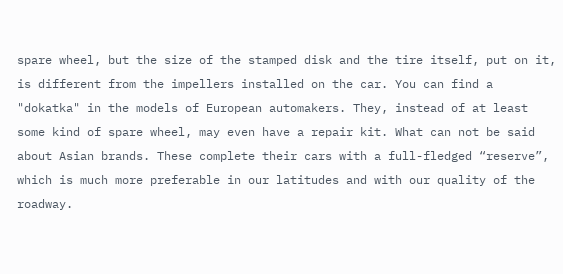spare wheel, but the size of the stamped disk and the tire itself, put on it, is different from the impellers installed on the car. You can find a "dokatka" in the models of European automakers. They, instead of at least some kind of spare wheel, may even have a repair kit. What can not be said about Asian brands. These complete their cars with a full-fledged “reserve”, which is much more preferable in our latitudes and with our quality of the roadway.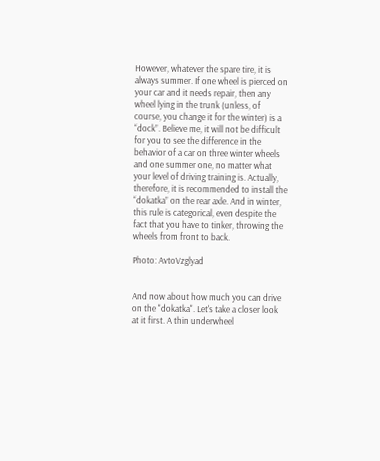However, whatever the spare tire, it is always summer. If one wheel is pierced on your car and it needs repair, then any wheel lying in the trunk (unless, of course, you change it for the winter) is a “dock”. Believe me, it will not be difficult for you to see the difference in the behavior of a car on three winter wheels and one summer one, no matter what your level of driving training is. Actually, therefore, it is recommended to install the “dokatka” on the rear axle. And in winter, this rule is categorical, even despite the fact that you have to tinker, throwing the wheels from front to back.

Photo: AvtoVzglyad


And now about how much you can drive on the "dokatka". Let's take a closer look at it first. A thin underwheel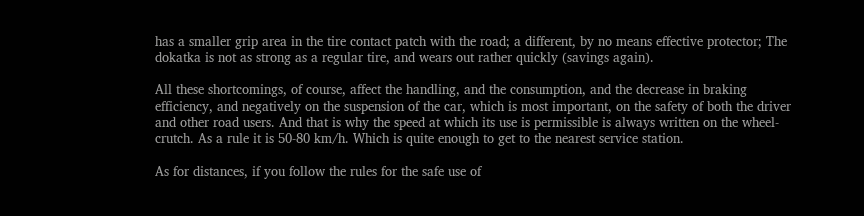has a smaller grip area in the tire contact patch with the road; a different, by no means effective protector; The dokatka is not as strong as a regular tire, and wears out rather quickly (savings again).

All these shortcomings, of course, affect the handling, and the consumption, and the decrease in braking efficiency, and negatively on the suspension of the car, which is most important, on the safety of both the driver and other road users. And that is why the speed at which its use is permissible is always written on the wheel-crutch. As a rule it is 50-80 km/h. Which is quite enough to get to the nearest service station.

As for distances, if you follow the rules for the safe use of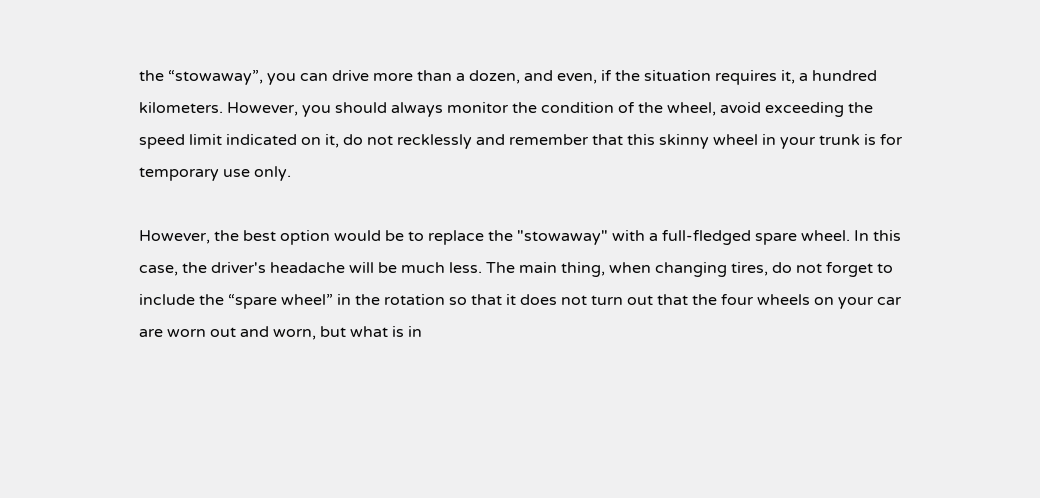the “stowaway”, you can drive more than a dozen, and even, if the situation requires it, a hundred kilometers. However, you should always monitor the condition of the wheel, avoid exceeding the speed limit indicated on it, do not recklessly and remember that this skinny wheel in your trunk is for temporary use only.

However, the best option would be to replace the "stowaway" with a full-fledged spare wheel. In this case, the driver's headache will be much less. The main thing, when changing tires, do not forget to include the “spare wheel” in the rotation so that it does not turn out that the four wheels on your car are worn out and worn, but what is in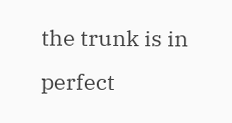the trunk is in perfect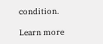condition.

Learn more